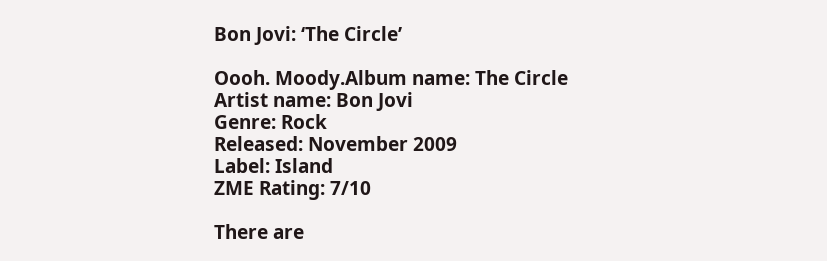Bon Jovi: ‘The Circle’

Oooh. Moody.Album name: The Circle
Artist name: Bon Jovi
Genre: Rock
Released: November 2009
Label: Island
ZME Rating: 7/10

There are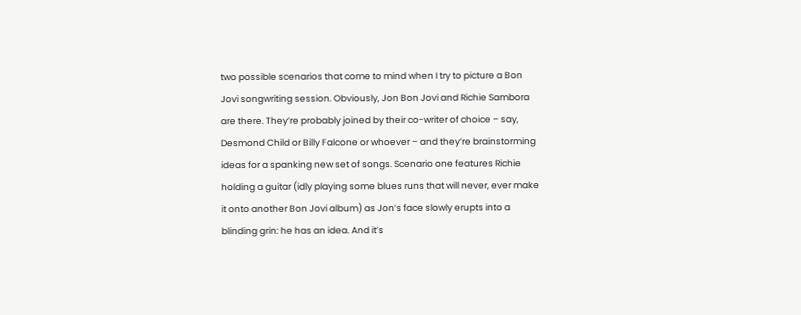two possible scenarios that come to mind when I try to picture a Bon Jovi songwriting session. Obviously, Jon Bon Jovi and Richie Sambora are there. They’re probably joined by their co-writer of choice – say, Desmond Child or Billy Falcone or whoever – and they’re brainstorming ideas for a spanking new set of songs. Scenario one features Richie holding a guitar (idly playing some blues runs that will never, ever make it onto another Bon Jovi album) as Jon’s face slowly erupts into a blinding grin: he has an idea. And it’s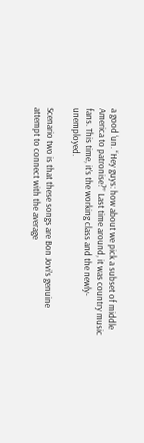a good ‘un. “Hey guys: how about we pick a subset of middle America to patronise?” Last time around, it was country music fans. This time, it’s the working class and the newly-unemployed.

Scenario two is that these songs are Bon Jovi’s genuine attempt to connect with the average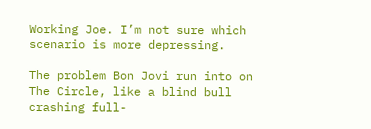Working Joe. I’m not sure which scenario is more depressing.

The problem Bon Jovi run into on The Circle, like a blind bull crashing full-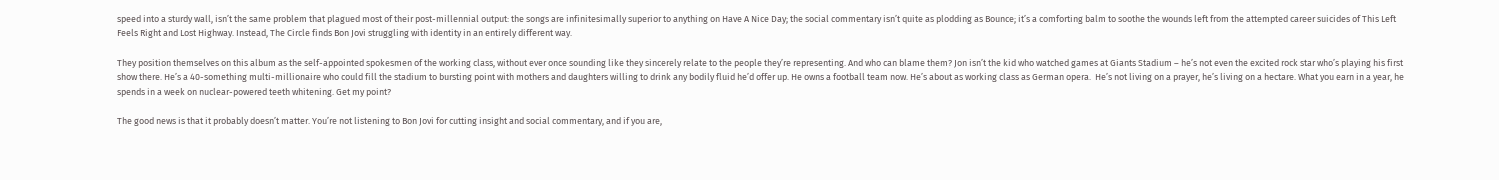speed into a sturdy wall, isn’t the same problem that plagued most of their post-millennial output: the songs are infinitesimally superior to anything on Have A Nice Day; the social commentary isn’t quite as plodding as Bounce; it’s a comforting balm to soothe the wounds left from the attempted career suicides of This Left Feels Right and Lost Highway. Instead, The Circle finds Bon Jovi struggling with identity in an entirely different way.

They position themselves on this album as the self-appointed spokesmen of the working class, without ever once sounding like they sincerely relate to the people they’re representing. And who can blame them? Jon isn’t the kid who watched games at Giants Stadium – he’s not even the excited rock star who’s playing his first show there. He’s a 40-something multi-millionaire who could fill the stadium to bursting point with mothers and daughters willing to drink any bodily fluid he’d offer up. He owns a football team now. He’s about as working class as German opera.  He’s not living on a prayer, he’s living on a hectare. What you earn in a year, he spends in a week on nuclear-powered teeth whitening. Get my point?

The good news is that it probably doesn’t matter. You’re not listening to Bon Jovi for cutting insight and social commentary, and if you are,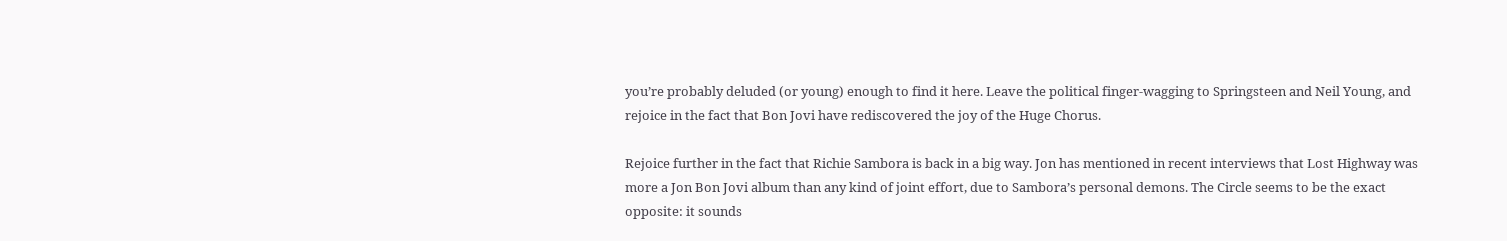you’re probably deluded (or young) enough to find it here. Leave the political finger-wagging to Springsteen and Neil Young, and rejoice in the fact that Bon Jovi have rediscovered the joy of the Huge Chorus.

Rejoice further in the fact that Richie Sambora is back in a big way. Jon has mentioned in recent interviews that Lost Highway was more a Jon Bon Jovi album than any kind of joint effort, due to Sambora’s personal demons. The Circle seems to be the exact opposite: it sounds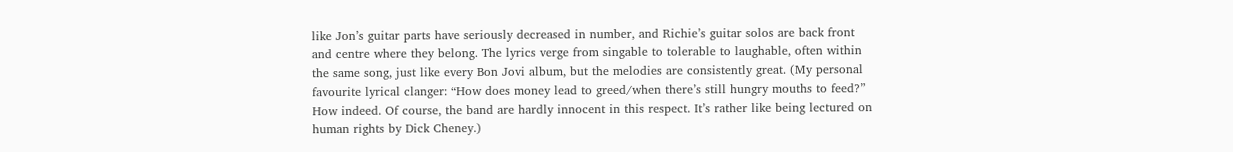like Jon’s guitar parts have seriously decreased in number, and Richie’s guitar solos are back front and centre where they belong. The lyrics verge from singable to tolerable to laughable, often within the same song, just like every Bon Jovi album, but the melodies are consistently great. (My personal favourite lyrical clanger: “How does money lead to greed/when there’s still hungry mouths to feed?” How indeed. Of course, the band are hardly innocent in this respect. It’s rather like being lectured on human rights by Dick Cheney.)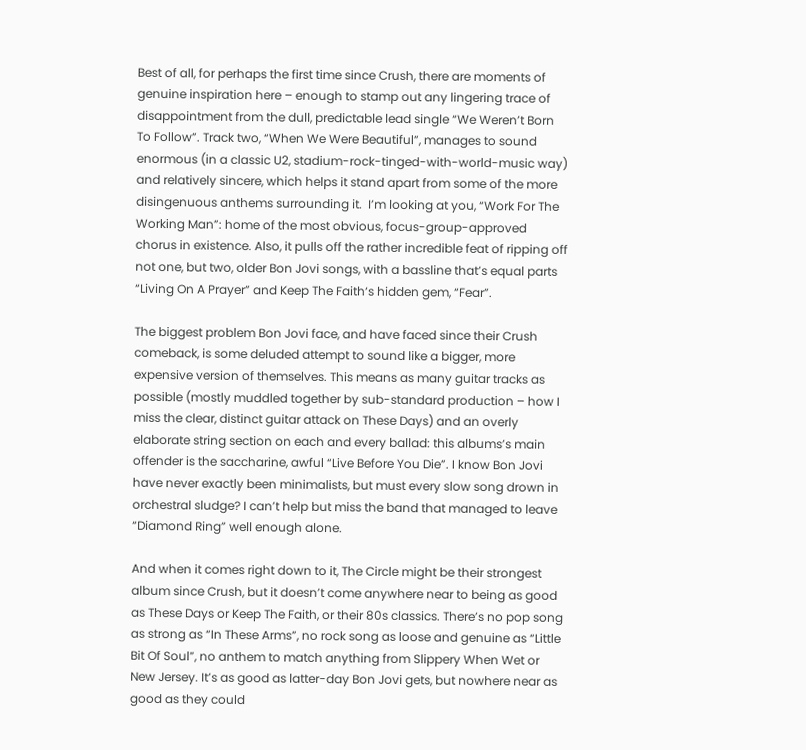Best of all, for perhaps the first time since Crush, there are moments of genuine inspiration here – enough to stamp out any lingering trace of disappointment from the dull, predictable lead single “We Weren’t Born To Follow”. Track two, “When We Were Beautiful”, manages to sound enormous (in a classic U2, stadium-rock-tinged-with-world-music way) and relatively sincere, which helps it stand apart from some of the more disingenuous anthems surrounding it.  I’m looking at you, “Work For The Working Man”: home of the most obvious, focus-group-approved chorus in existence. Also, it pulls off the rather incredible feat of ripping off not one, but two, older Bon Jovi songs, with a bassline that’s equal parts “Living On A Prayer” and Keep The Faith‘s hidden gem, “Fear”.

The biggest problem Bon Jovi face, and have faced since their Crush comeback, is some deluded attempt to sound like a bigger, more expensive version of themselves. This means as many guitar tracks as possible (mostly muddled together by sub-standard production – how I miss the clear, distinct guitar attack on These Days) and an overly elaborate string section on each and every ballad: this albums’s main offender is the saccharine, awful “Live Before You Die”. I know Bon Jovi have never exactly been minimalists, but must every slow song drown in orchestral sludge? I can’t help but miss the band that managed to leave “Diamond Ring” well enough alone.

And when it comes right down to it, The Circle might be their strongest album since Crush, but it doesn’t come anywhere near to being as good as These Days or Keep The Faith, or their 80s classics. There’s no pop song as strong as “In These Arms”, no rock song as loose and genuine as “Little Bit Of Soul”, no anthem to match anything from Slippery When Wet or New Jersey. It’s as good as latter-day Bon Jovi gets, but nowhere near as good as they could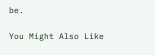be.

You Might Also Like